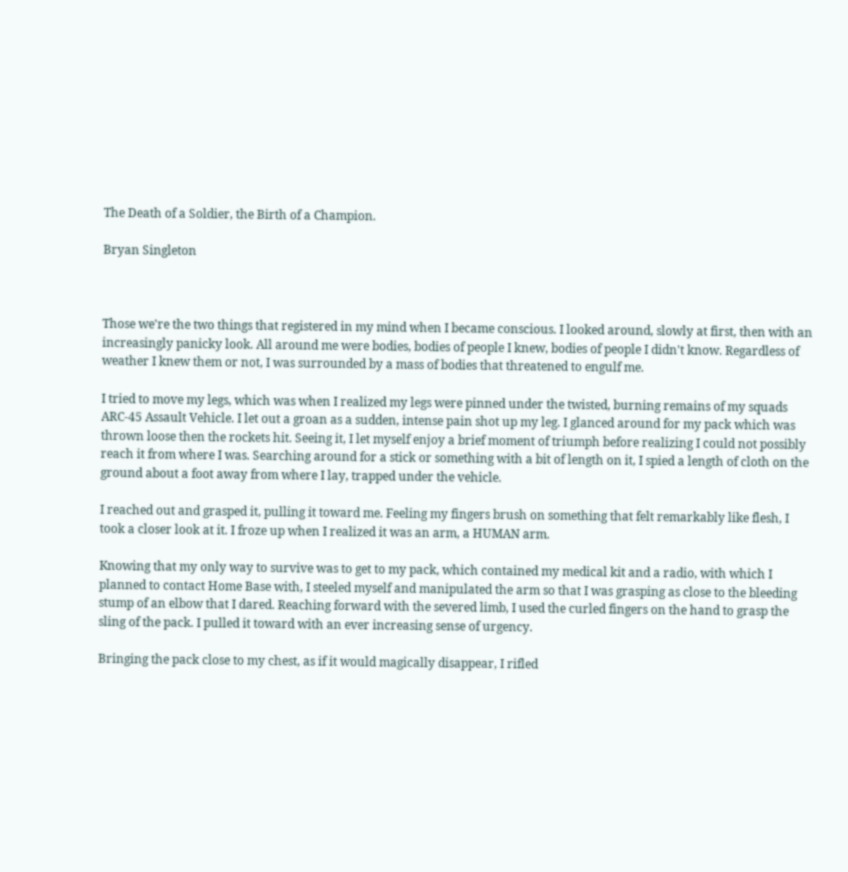The Death of a Soldier, the Birth of a Champion.

Bryan Singleton



Those we're the two things that registered in my mind when I became conscious. I looked around, slowly at first, then with an increasingly panicky look. All around me were bodies, bodies of people I knew, bodies of people I didn't know. Regardless of weather I knew them or not, I was surrounded by a mass of bodies that threatened to engulf me.

I tried to move my legs, which was when I realized my legs were pinned under the twisted, burning remains of my squads ARC-45 Assault Vehicle. I let out a groan as a sudden, intense pain shot up my leg. I glanced around for my pack which was thrown loose then the rockets hit. Seeing it, I let myself enjoy a brief moment of triumph before realizing I could not possibly reach it from where I was. Searching around for a stick or something with a bit of length on it, I spied a length of cloth on the ground about a foot away from where I lay, trapped under the vehicle.

I reached out and grasped it, pulling it toward me. Feeling my fingers brush on something that felt remarkably like flesh, I took a closer look at it. I froze up when I realized it was an arm, a HUMAN arm.

Knowing that my only way to survive was to get to my pack, which contained my medical kit and a radio, with which I planned to contact Home Base with, I steeled myself and manipulated the arm so that I was grasping as close to the bleeding stump of an elbow that I dared. Reaching forward with the severed limb, I used the curled fingers on the hand to grasp the sling of the pack. I pulled it toward with an ever increasing sense of urgency.

Bringing the pack close to my chest, as if it would magically disappear, I rifled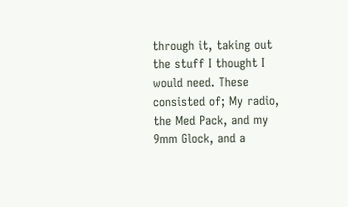through it, taking out the stuff I thought I would need. These consisted of; My radio, the Med Pack, and my 9mm Glock, and a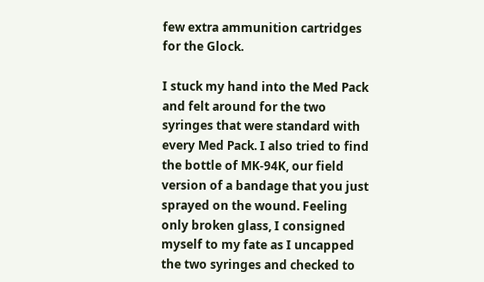few extra ammunition cartridges for the Glock.

I stuck my hand into the Med Pack and felt around for the two syringes that were standard with every Med Pack. I also tried to find the bottle of MK-94K, our field version of a bandage that you just sprayed on the wound. Feeling only broken glass, I consigned myself to my fate as I uncapped the two syringes and checked to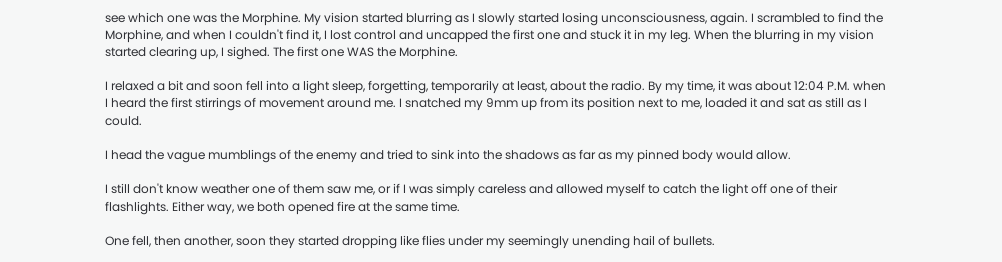see which one was the Morphine. My vision started blurring as I slowly started losing unconsciousness, again. I scrambled to find the Morphine, and when I couldn't find it, I lost control and uncapped the first one and stuck it in my leg. When the blurring in my vision started clearing up, I sighed. The first one WAS the Morphine.

I relaxed a bit and soon fell into a light sleep, forgetting, temporarily at least, about the radio. By my time, it was about 12:04 P.M. when I heard the first stirrings of movement around me. I snatched my 9mm up from its position next to me, loaded it and sat as still as I could.

I head the vague mumblings of the enemy and tried to sink into the shadows as far as my pinned body would allow.

I still don't know weather one of them saw me, or if I was simply careless and allowed myself to catch the light off one of their flashlights. Either way, we both opened fire at the same time.

One fell, then another, soon they started dropping like flies under my seemingly unending hail of bullets.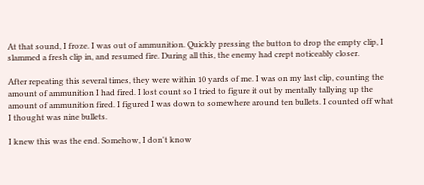At that sound, I froze. I was out of ammunition. Quickly pressing the button to drop the empty clip, I slammed a fresh clip in, and resumed fire. During all this, the enemy had crept noticeably closer.

After repeating this several times, they were within 10 yards of me. I was on my last clip, counting the amount of ammunition I had fired. I lost count so I tried to figure it out by mentally tallying up the amount of ammunition fired. I figured I was down to somewhere around ten bullets. I counted off what I thought was nine bullets.

I knew this was the end. Somehow, I don't know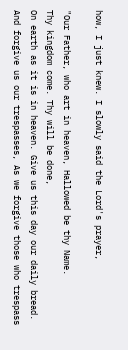how, I just knew. I slowly said the Lord's prayer,

"Our Father, who art in heaven, Hallowed be thy Name.
Thy kingdom come. Thy will be done,
On earth as it is in heaven. Give us this day our daily bread.
And forgive us our trespasses, As we forgive those who trespass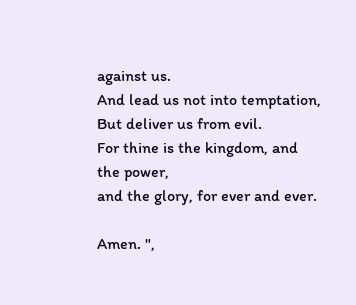against us.
And lead us not into temptation, But deliver us from evil.
For thine is the kingdom, and the power,
and the glory, for ever and ever.

Amen. ",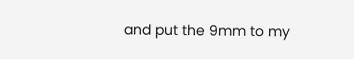and put the 9mm to my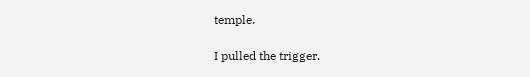temple.

I pulled the trigger.